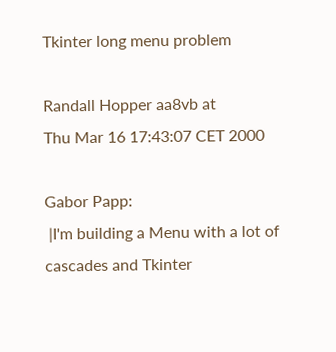Tkinter long menu problem

Randall Hopper aa8vb at
Thu Mar 16 17:43:07 CET 2000

Gabor Papp:
 |I'm building a Menu with a lot of cascades and Tkinter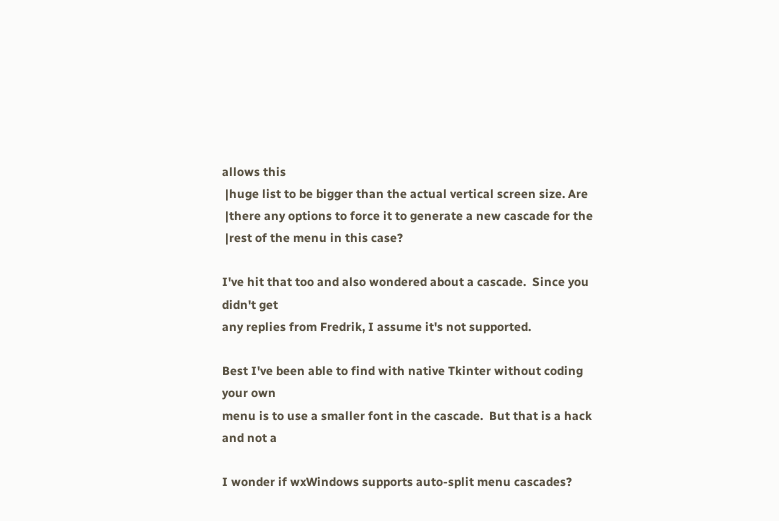allows this
 |huge list to be bigger than the actual vertical screen size. Are
 |there any options to force it to generate a new cascade for the
 |rest of the menu in this case?

I've hit that too and also wondered about a cascade.  Since you didn't get
any replies from Fredrik, I assume it's not supported.

Best I've been able to find with native Tkinter without coding your own
menu is to use a smaller font in the cascade.  But that is a hack and not a

I wonder if wxWindows supports auto-split menu cascades?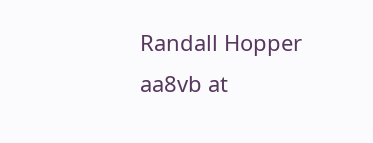Randall Hopper
aa8vb at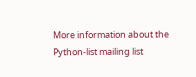More information about the Python-list mailing list